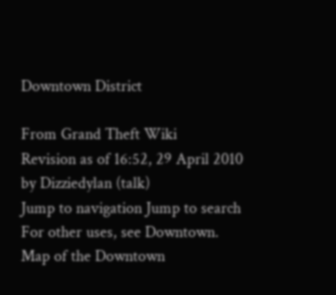Downtown District

From Grand Theft Wiki
Revision as of 16:52, 29 April 2010 by Dizziedylan (talk)
Jump to navigation Jump to search
For other uses, see Downtown.
Map of the Downtown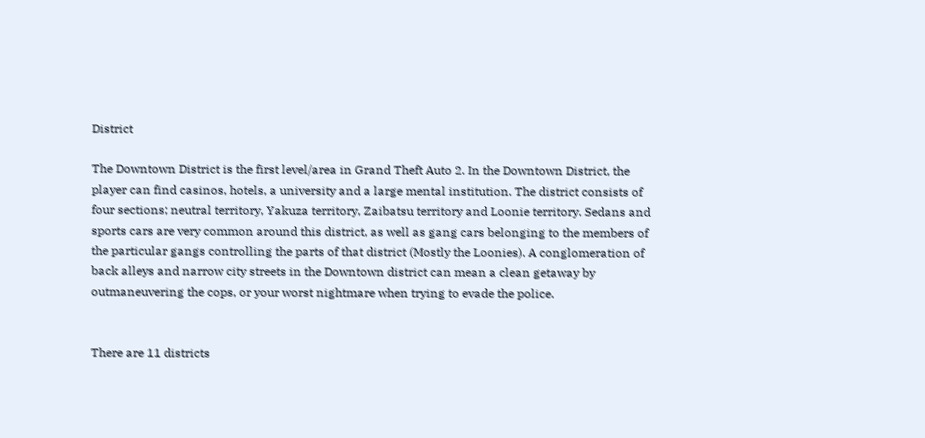District

The Downtown District is the first level/area in Grand Theft Auto 2. In the Downtown District, the player can find casinos, hotels, a university and a large mental institution. The district consists of four sections; neutral territory, Yakuza territory, Zaibatsu territory and Loonie territory. Sedans and sports cars are very common around this district, as well as gang cars belonging to the members of the particular gangs controlling the parts of that district (Mostly the Loonies). A conglomeration of back alleys and narrow city streets in the Downtown district can mean a clean getaway by outmaneuvering the cops, or your worst nightmare when trying to evade the police.


There are 11 districts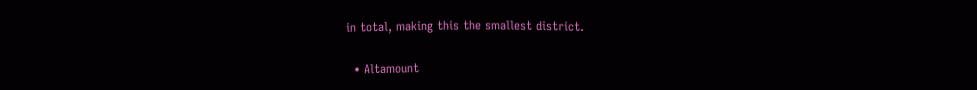in total, making this the smallest district.

  • Altamount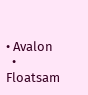• Avalon
  • Floatsam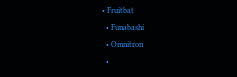• Fruitbat
  • Funabashi
  • Omnitron
  •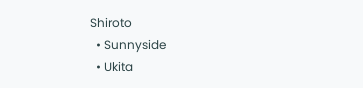Shiroto
  • Sunnyside
  • Ukita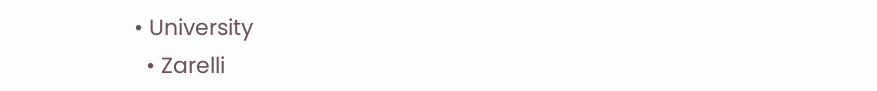• University
  • Zarelli